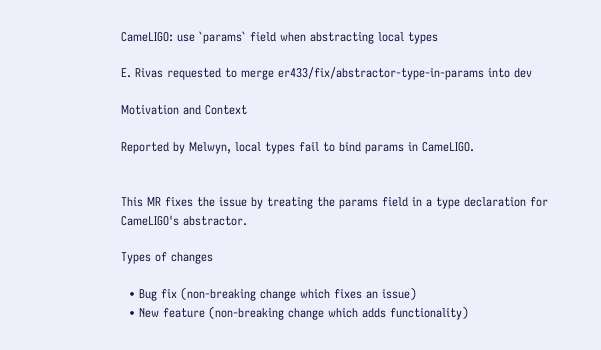CameLIGO: use `params` field when abstracting local types

E. Rivas requested to merge er433/fix/abstractor-type-in-params into dev

Motivation and Context

Reported by Melwyn, local types fail to bind params in CameLIGO.


This MR fixes the issue by treating the params field in a type declaration for CameLIGO's abstractor.

Types of changes

  • Bug fix (non-breaking change which fixes an issue)
  • New feature (non-breaking change which adds functionality)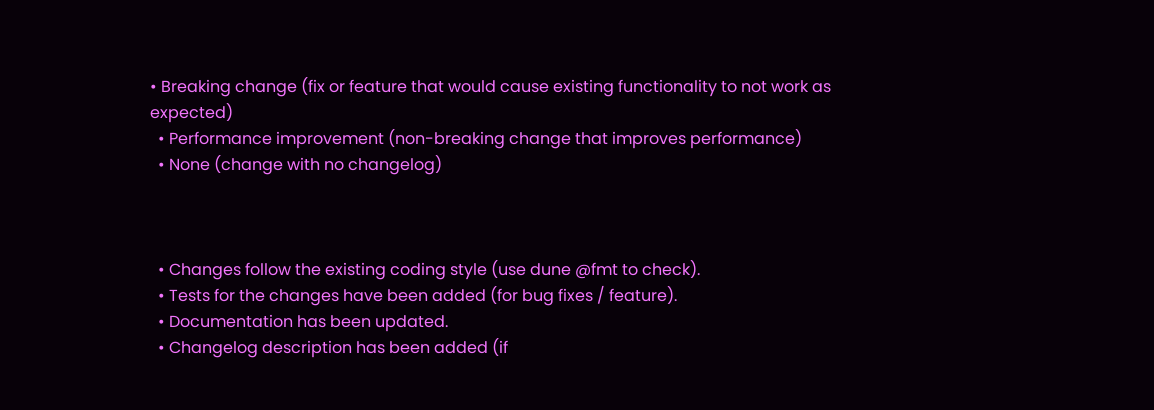• Breaking change (fix or feature that would cause existing functionality to not work as expected)
  • Performance improvement (non-breaking change that improves performance)
  • None (change with no changelog)



  • Changes follow the existing coding style (use dune @fmt to check).
  • Tests for the changes have been added (for bug fixes / feature).
  • Documentation has been updated.
  • Changelog description has been added (if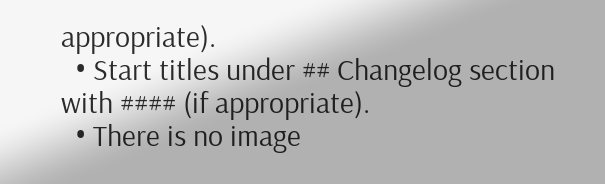appropriate).
  • Start titles under ## Changelog section with #### (if appropriate).
  • There is no image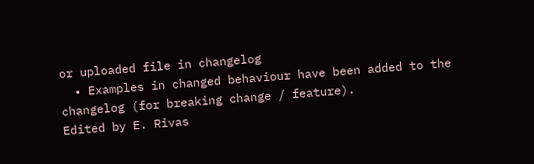or uploaded file in changelog
  • Examples in changed behaviour have been added to the changelog (for breaking change / feature).
Edited by E. Rivas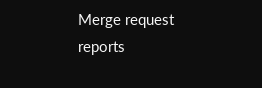Merge request reports